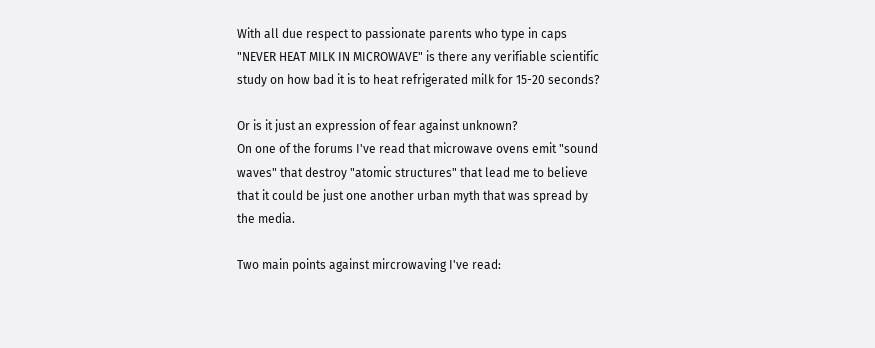With all due respect to passionate parents who type in caps "NEVER HEAT MILK IN MICROWAVE" is there any verifiable scientific study on how bad it is to heat refrigerated milk for 15-20 seconds?

Or is it just an expression of fear against unknown?
On one of the forums I've read that microwave ovens emit "sound waves" that destroy "atomic structures" that lead me to believe that it could be just one another urban myth that was spread by the media.

Two main points against mircrowaving I've read: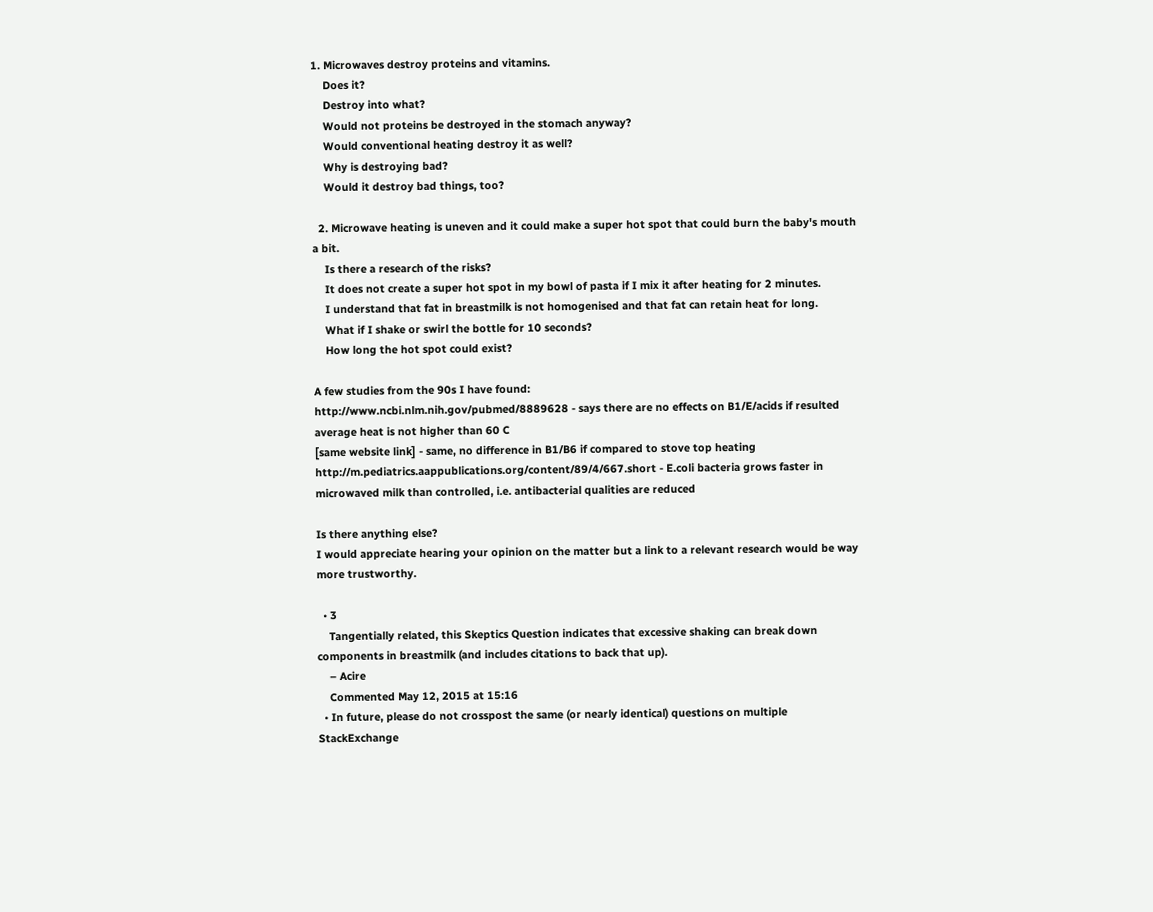1. Microwaves destroy proteins and vitamins.
    Does it?
    Destroy into what?
    Would not proteins be destroyed in the stomach anyway?
    Would conventional heating destroy it as well?
    Why is destroying bad?
    Would it destroy bad things, too?

  2. Microwave heating is uneven and it could make a super hot spot that could burn the baby's mouth a bit.
    Is there a research of the risks?
    It does not create a super hot spot in my bowl of pasta if I mix it after heating for 2 minutes.
    I understand that fat in breastmilk is not homogenised and that fat can retain heat for long.
    What if I shake or swirl the bottle for 10 seconds?
    How long the hot spot could exist?

A few studies from the 90s I have found:
http://www.ncbi.nlm.nih.gov/pubmed/8889628 - says there are no effects on B1/E/acids if resulted average heat is not higher than 60 C
[same website link] - same, no difference in B1/B6 if compared to stove top heating
http://m.pediatrics.aappublications.org/content/89/4/667.short - E.coli bacteria grows faster in microwaved milk than controlled, i.e. antibacterial qualities are reduced

Is there anything else?
I would appreciate hearing your opinion on the matter but a link to a relevant research would be way more trustworthy.

  • 3
    Tangentially related, this Skeptics Question indicates that excessive shaking can break down components in breastmilk (and includes citations to back that up).
    – Acire
    Commented May 12, 2015 at 15:16
  • In future, please do not crosspost the same (or nearly identical) questions on multiple StackExchange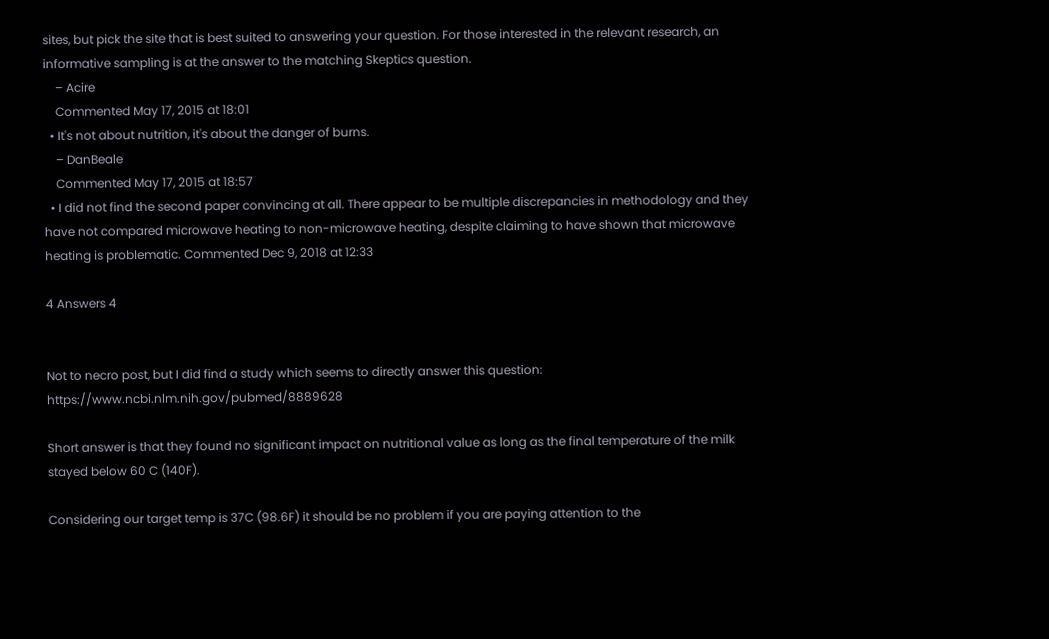sites, but pick the site that is best suited to answering your question. For those interested in the relevant research, an informative sampling is at the answer to the matching Skeptics question.
    – Acire
    Commented May 17, 2015 at 18:01
  • It's not about nutrition, it's about the danger of burns.
    – DanBeale
    Commented May 17, 2015 at 18:57
  • I did not find the second paper convincing at all. There appear to be multiple discrepancies in methodology and they have not compared microwave heating to non-microwave heating, despite claiming to have shown that microwave heating is problematic. Commented Dec 9, 2018 at 12:33

4 Answers 4


Not to necro post, but I did find a study which seems to directly answer this question: https://www.ncbi.nlm.nih.gov/pubmed/8889628

Short answer is that they found no significant impact on nutritional value as long as the final temperature of the milk stayed below 60 C (140F).

Considering our target temp is 37C (98.6F) it should be no problem if you are paying attention to the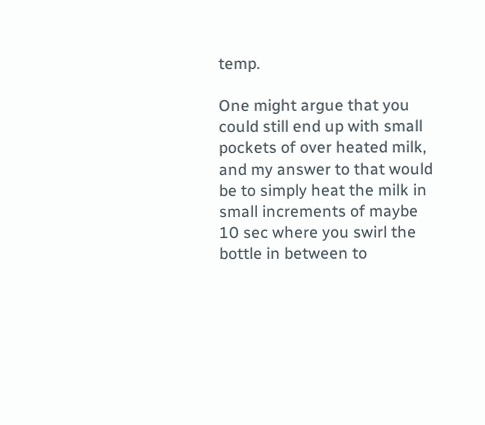temp.

One might argue that you could still end up with small pockets of over heated milk, and my answer to that would be to simply heat the milk in small increments of maybe 10 sec where you swirl the bottle in between to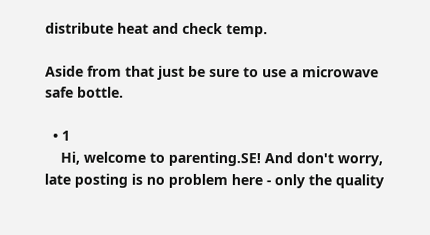distribute heat and check temp.

Aside from that just be sure to use a microwave safe bottle.

  • 1
    Hi, welcome to parenting.SE! And don't worry, late posting is no problem here - only the quality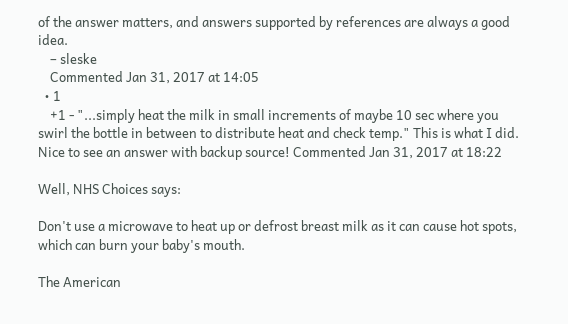of the answer matters, and answers supported by references are always a good idea.
    – sleske
    Commented Jan 31, 2017 at 14:05
  • 1
    +1 - "...simply heat the milk in small increments of maybe 10 sec where you swirl the bottle in between to distribute heat and check temp." This is what I did. Nice to see an answer with backup source! Commented Jan 31, 2017 at 18:22

Well, NHS Choices says:

Don't use a microwave to heat up or defrost breast milk as it can cause hot spots, which can burn your baby's mouth.

The American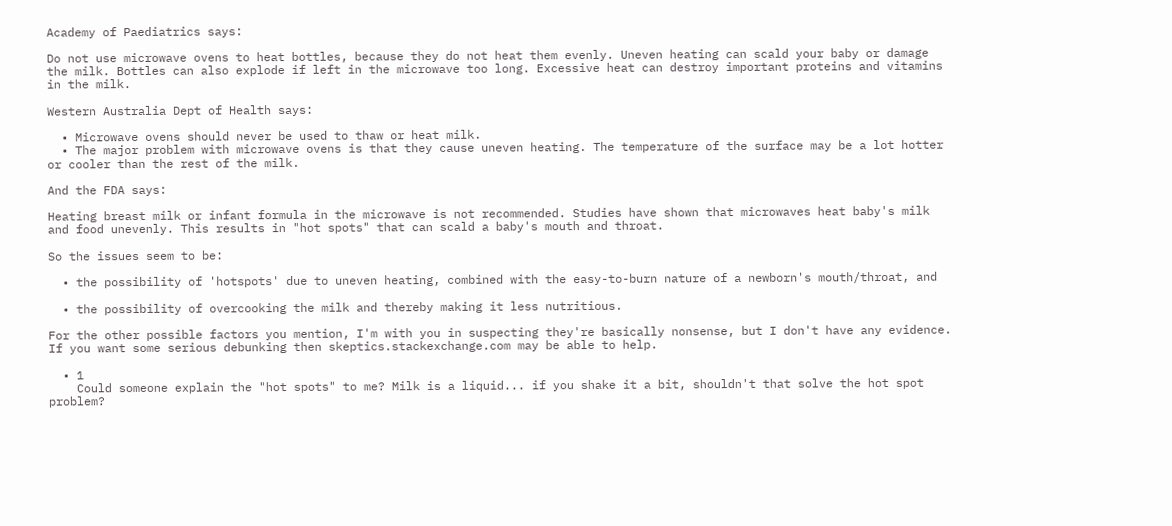Academy of Paediatrics says:

Do not use microwave ovens to heat bottles, because they do not heat them evenly. Uneven heating can scald your baby or damage the milk. Bottles can also explode if left in the microwave too long. Excessive heat can destroy important proteins and vitamins in the milk.

Western Australia Dept of Health says:

  • Microwave ovens should never be used to thaw or heat milk.
  • The major problem with microwave ovens is that they cause uneven heating. The temperature of the surface may be a lot hotter or cooler than the rest of the milk.

And the FDA says:

Heating breast milk or infant formula in the microwave is not recommended. Studies have shown that microwaves heat baby's milk and food unevenly. This results in "hot spots" that can scald a baby's mouth and throat.

So the issues seem to be:

  • the possibility of 'hotspots' due to uneven heating, combined with the easy-to-burn nature of a newborn's mouth/throat, and

  • the possibility of overcooking the milk and thereby making it less nutritious.

For the other possible factors you mention, I'm with you in suspecting they're basically nonsense, but I don't have any evidence. If you want some serious debunking then skeptics.stackexchange.com may be able to help.

  • 1
    Could someone explain the "hot spots" to me? Milk is a liquid... if you shake it a bit, shouldn't that solve the hot spot problem?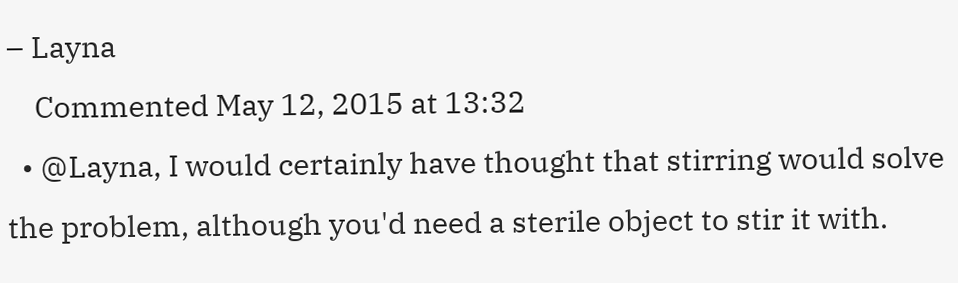– Layna
    Commented May 12, 2015 at 13:32
  • @Layna, I would certainly have thought that stirring would solve the problem, although you'd need a sterile object to stir it with.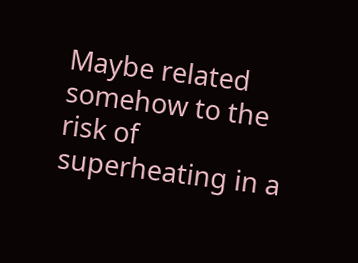Maybe related somehow to the risk of superheating in a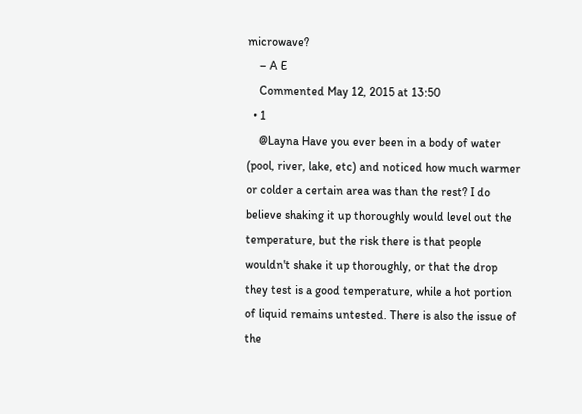microwave?
    – A E
    Commented May 12, 2015 at 13:50
  • 1
    @Layna Have you ever been in a body of water (pool, river, lake, etc) and noticed how much warmer or colder a certain area was than the rest? I do believe shaking it up thoroughly would level out the temperature, but the risk there is that people wouldn't shake it up thoroughly, or that the drop they test is a good temperature, while a hot portion of liquid remains untested. There is also the issue of the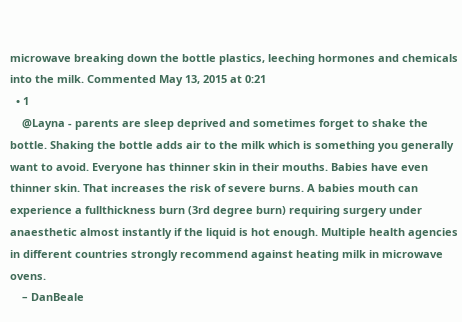microwave breaking down the bottle plastics, leeching hormones and chemicals into the milk. Commented May 13, 2015 at 0:21
  • 1
    @Layna - parents are sleep deprived and sometimes forget to shake the bottle. Shaking the bottle adds air to the milk which is something you generally want to avoid. Everyone has thinner skin in their mouths. Babies have even thinner skin. That increases the risk of severe burns. A babies mouth can experience a fullthickness burn (3rd degree burn) requiring surgery under anaesthetic almost instantly if the liquid is hot enough. Multiple health agencies in different countries strongly recommend against heating milk in microwave ovens.
    – DanBeale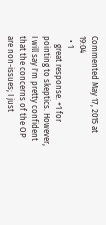Commented May 17, 2015 at 19:04
  • 1
    great response. +1 for pointing to skeptics. However, I will say I'm pretty confident that the concerns of the OP are non-issues; I just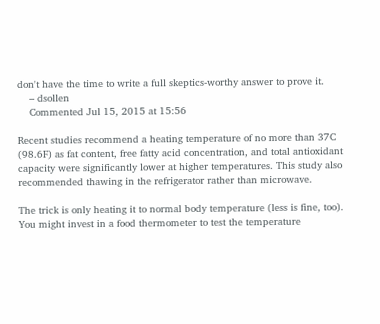don't have the time to write a full skeptics-worthy answer to prove it.
    – dsollen
    Commented Jul 15, 2015 at 15:56

Recent studies recommend a heating temperature of no more than 37C (98.6F) as fat content, free fatty acid concentration, and total antioxidant capacity were significantly lower at higher temperatures. This study also recommended thawing in the refrigerator rather than microwave.

The trick is only heating it to normal body temperature (less is fine, too). You might invest in a food thermometer to test the temperature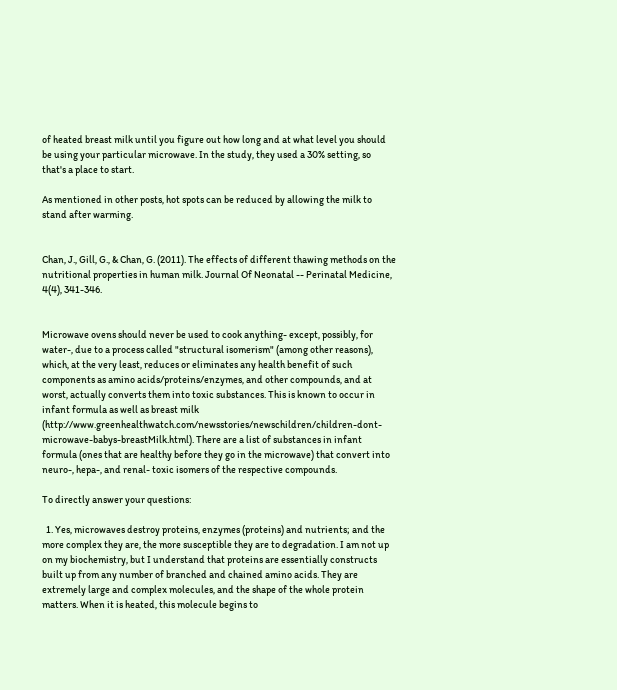of heated breast milk until you figure out how long and at what level you should be using your particular microwave. In the study, they used a 30% setting, so that's a place to start.

As mentioned in other posts, hot spots can be reduced by allowing the milk to stand after warming.


Chan, J., Gill, G., & Chan, G. (2011). The effects of different thawing methods on the nutritional properties in human milk. Journal Of Neonatal -- Perinatal Medicine, 4(4), 341-346.


Microwave ovens should never be used to cook anything- except, possibly, for water-, due to a process called "structural isomerism" (among other reasons), which, at the very least, reduces or eliminates any health benefit of such components as amino acids/proteins/enzymes, and other compounds, and at worst, actually converts them into toxic substances. This is known to occur in infant formula as well as breast milk (http://www.greenhealthwatch.com/newsstories/newschildren/children-dont-microwave-babys-breastMilk.html). There are a list of substances in infant formula (ones that are healthy before they go in the microwave) that convert into neuro-, hepa-, and renal- toxic isomers of the respective compounds.

To directly answer your questions:

  1. Yes, microwaves destroy proteins, enzymes (proteins) and nutrients; and the more complex they are, the more susceptible they are to degradation. I am not up on my biochemistry, but I understand that proteins are essentially constructs built up from any number of branched and chained amino acids. They are extremely large and complex molecules, and the shape of the whole protein matters. When it is heated, this molecule begins to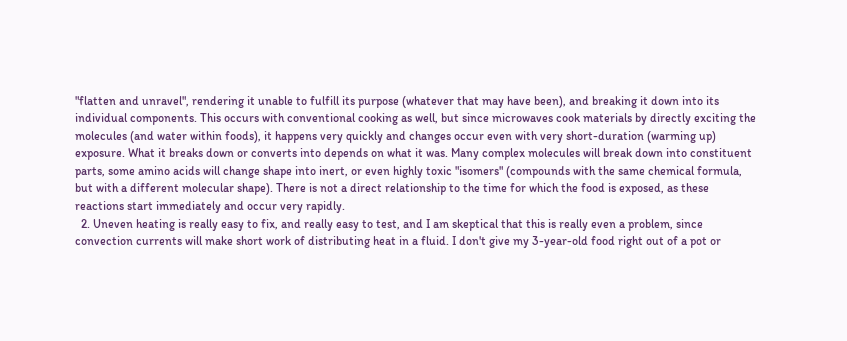"flatten and unravel", rendering it unable to fulfill its purpose (whatever that may have been), and breaking it down into its individual components. This occurs with conventional cooking as well, but since microwaves cook materials by directly exciting the molecules (and water within foods), it happens very quickly and changes occur even with very short-duration (warming up) exposure. What it breaks down or converts into depends on what it was. Many complex molecules will break down into constituent parts, some amino acids will change shape into inert, or even highly toxic "isomers" (compounds with the same chemical formula, but with a different molecular shape). There is not a direct relationship to the time for which the food is exposed, as these reactions start immediately and occur very rapidly.
  2. Uneven heating is really easy to fix, and really easy to test, and I am skeptical that this is really even a problem, since convection currents will make short work of distributing heat in a fluid. I don't give my 3-year-old food right out of a pot or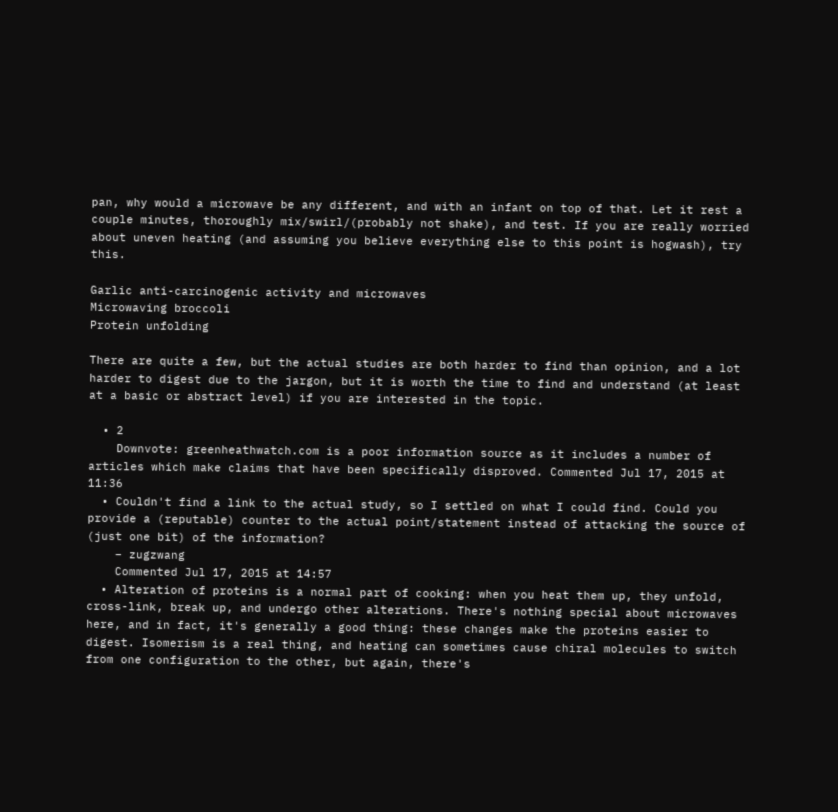pan, why would a microwave be any different, and with an infant on top of that. Let it rest a couple minutes, thoroughly mix/swirl/(probably not shake), and test. If you are really worried about uneven heating (and assuming you believe everything else to this point is hogwash), try this.

Garlic anti-carcinogenic activity and microwaves
Microwaving broccoli
Protein unfolding

There are quite a few, but the actual studies are both harder to find than opinion, and a lot harder to digest due to the jargon, but it is worth the time to find and understand (at least at a basic or abstract level) if you are interested in the topic.

  • 2
    Downvote: greenheathwatch.com is a poor information source as it includes a number of articles which make claims that have been specifically disproved. Commented Jul 17, 2015 at 11:36
  • Couldn't find a link to the actual study, so I settled on what I could find. Could you provide a (reputable) counter to the actual point/statement instead of attacking the source of (just one bit) of the information?
    – zugzwang
    Commented Jul 17, 2015 at 14:57
  • Alteration of proteins is a normal part of cooking: when you heat them up, they unfold, cross-link, break up, and undergo other alterations. There's nothing special about microwaves here, and in fact, it's generally a good thing: these changes make the proteins easier to digest. Isomerism is a real thing, and heating can sometimes cause chiral molecules to switch from one configuration to the other, but again, there's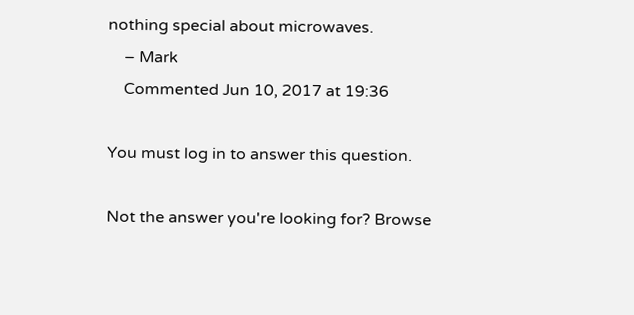nothing special about microwaves.
    – Mark
    Commented Jun 10, 2017 at 19:36

You must log in to answer this question.

Not the answer you're looking for? Browse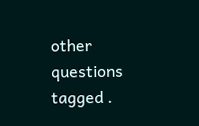other questions tagged .